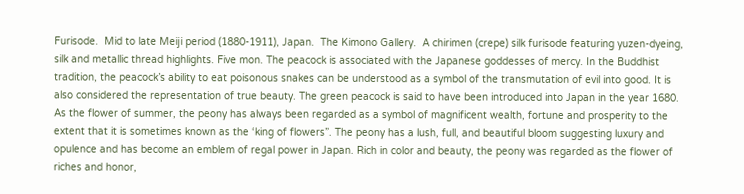Furisode.  Mid to late Meiji period (1880-1911), Japan.  The Kimono Gallery.  A chirimen (crepe) silk furisode featuring yuzen-dyeing, silk and metallic thread highlights. Five mon. The peacock is associated with the Japanese goddesses of mercy. In the Buddhist tradition, the peacock’s ability to eat poisonous snakes can be understood as a symbol of the transmutation of evil into good. It is also considered the representation of true beauty. The green peacock is said to have been introduced into Japan in the year 1680. As the flower of summer, the peony has always been regarded as a symbol of magnificent wealth, fortune and prosperity to the extent that it is sometimes known as the ‘king of flowers”. The peony has a lush, full, and beautiful bloom suggesting luxury and opulence and has become an emblem of regal power in Japan. Rich in color and beauty, the peony was regarded as the flower of riches and honor,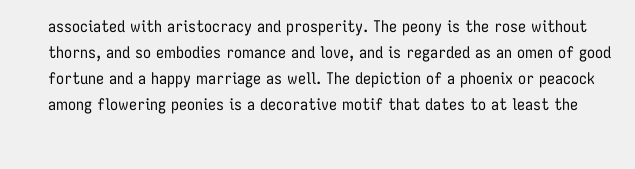associated with aristocracy and prosperity. The peony is the rose without thorns, and so embodies romance and love, and is regarded as an omen of good fortune and a happy marriage as well. The depiction of a phoenix or peacock among flowering peonies is a decorative motif that dates to at least the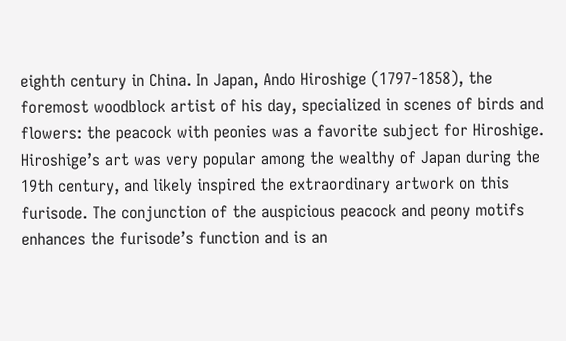eighth century in China. In Japan, Ando Hiroshige (1797-1858), the foremost woodblock artist of his day, specialized in scenes of birds and flowers: the peacock with peonies was a favorite subject for Hiroshige. Hiroshige’s art was very popular among the wealthy of Japan during the 19th century, and likely inspired the extraordinary artwork on this furisode. The conjunction of the auspicious peacock and peony motifs enhances the furisode’s function and is an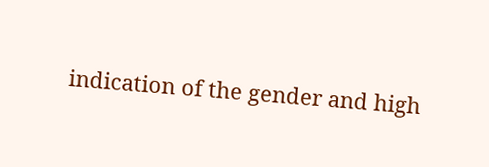indication of the gender and high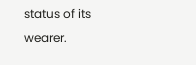status of its wearer.